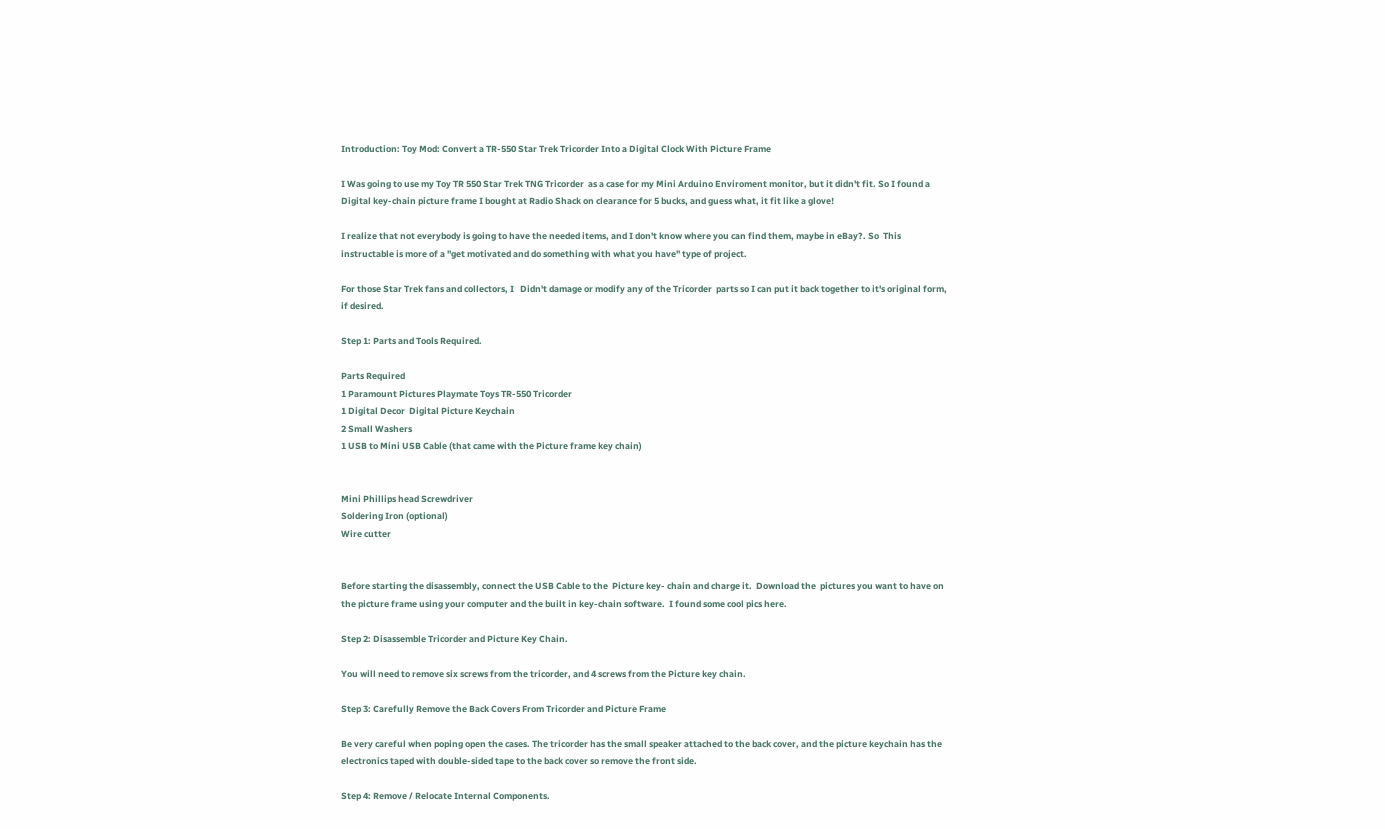Introduction: Toy Mod: Convert a TR-550 Star Trek Tricorder Into a Digital Clock With Picture Frame

I Was going to use my Toy TR 550 Star Trek TNG Tricorder  as a case for my Mini Arduino Enviroment monitor, but it didn't fit. So I found a Digital key-chain picture frame I bought at Radio Shack on clearance for 5 bucks, and guess what, it fit like a glove!

I realize that not everybody is going to have the needed items, and I don't know where you can find them, maybe in eBay?. So  This instructable is more of a "get motivated and do something with what you have" type of project.

For those Star Trek fans and collectors, I   Didn't damage or modify any of the Tricorder  parts so I can put it back together to it's original form, if desired.

Step 1: Parts and Tools Required.

Parts Required
1 Paramount Pictures Playmate Toys TR-550 Tricorder
1 Digital Decor  Digital Picture Keychain
2 Small Washers
1 USB to Mini USB Cable (that came with the Picture frame key chain)


Mini Phillips head Screwdriver
Soldering Iron (optional)
Wire cutter


Before starting the disassembly, connect the USB Cable to the  Picture key- chain and charge it.  Download the  pictures you want to have on the picture frame using your computer and the built in key-chain software.  I found some cool pics here.

Step 2: Disassemble Tricorder and Picture Key Chain.

You will need to remove six screws from the tricorder, and 4 screws from the Picture key chain.

Step 3: Carefully Remove the Back Covers From Tricorder and Picture Frame

Be very careful when poping open the cases. The tricorder has the small speaker attached to the back cover, and the picture keychain has the electronics taped with double-sided tape to the back cover so remove the front side.

Step 4: Remove / Relocate Internal Components.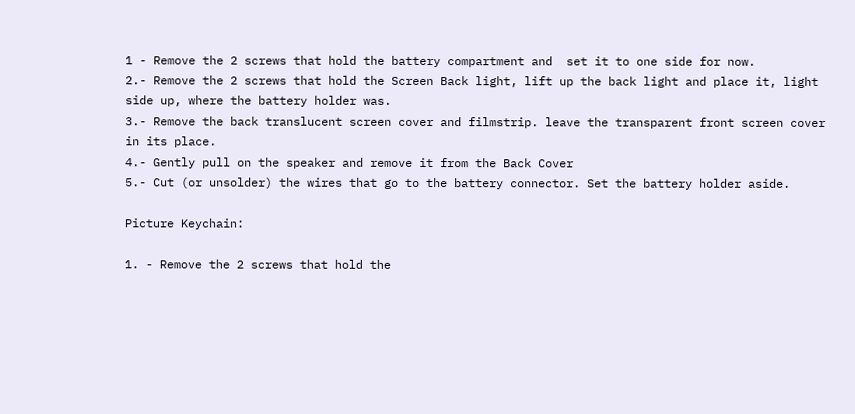1 - Remove the 2 screws that hold the battery compartment and  set it to one side for now.
2.- Remove the 2 screws that hold the Screen Back light, lift up the back light and place it, light side up, where the battery holder was.
3.- Remove the back translucent screen cover and filmstrip. leave the transparent front screen cover in its place.
4.- Gently pull on the speaker and remove it from the Back Cover
5.- Cut (or unsolder) the wires that go to the battery connector. Set the battery holder aside.

Picture Keychain:

1. - Remove the 2 screws that hold the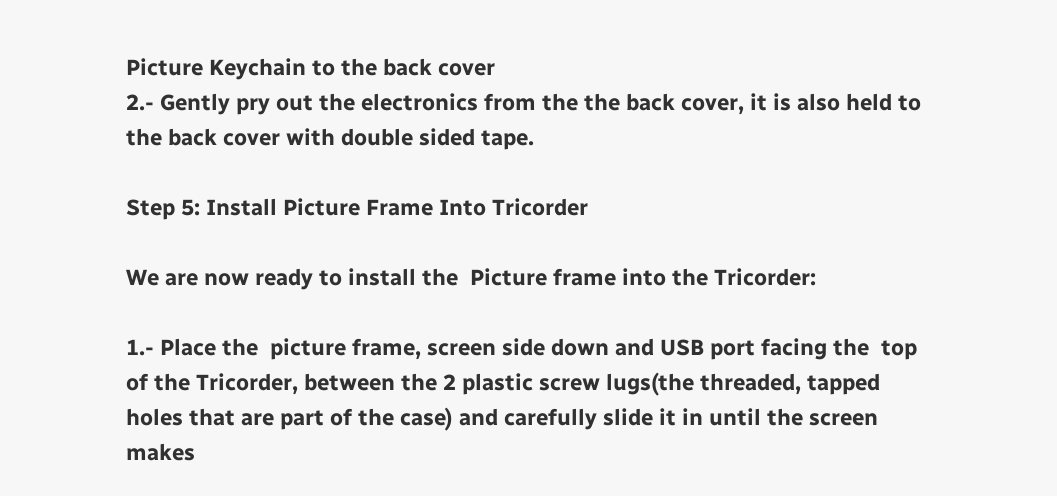Picture Keychain to the back cover
2.- Gently pry out the electronics from the the back cover, it is also held to the back cover with double sided tape.

Step 5: Install Picture Frame Into Tricorder

We are now ready to install the  Picture frame into the Tricorder:

1.- Place the  picture frame, screen side down and USB port facing the  top of the Tricorder, between the 2 plastic screw lugs(the threaded, tapped holes that are part of the case) and carefully slide it in until the screen makes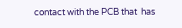contact with the PCB that  has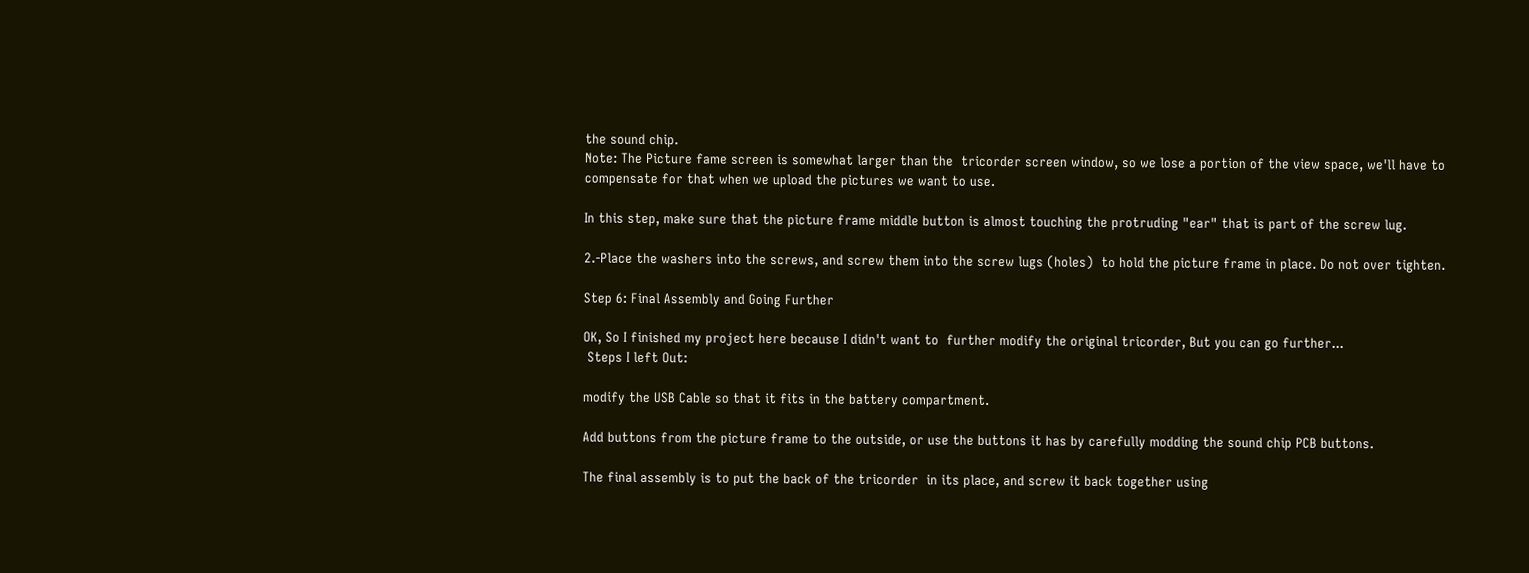the sound chip.
Note: The Picture fame screen is somewhat larger than the  tricorder screen window, so we lose a portion of the view space, we'll have to compensate for that when we upload the pictures we want to use.

In this step, make sure that the picture frame middle button is almost touching the protruding "ear" that is part of the screw lug.

2.-Place the washers into the screws, and screw them into the screw lugs (holes)  to hold the picture frame in place. Do not over tighten.

Step 6: Final Assembly and Going Further

OK, So I finished my project here because I didn't want to  further modify the original tricorder, But you can go further...
 Steps I left Out:

modify the USB Cable so that it fits in the battery compartment.

Add buttons from the picture frame to the outside, or use the buttons it has by carefully modding the sound chip PCB buttons.

The final assembly is to put the back of the tricorder  in its place, and screw it back together using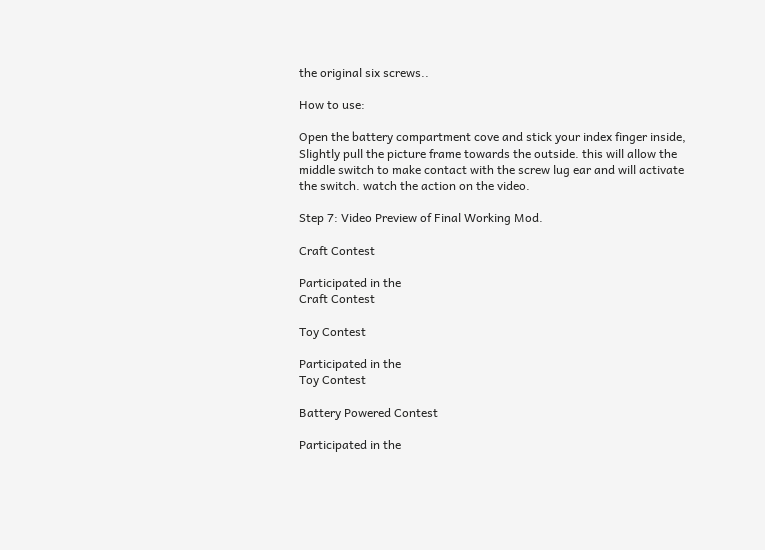the original six screws..

How to use:

Open the battery compartment cove and stick your index finger inside, Slightly pull the picture frame towards the outside. this will allow the middle switch to make contact with the screw lug ear and will activate the switch. watch the action on the video.

Step 7: Video Preview of Final Working Mod.

Craft Contest

Participated in the
Craft Contest

Toy Contest

Participated in the
Toy Contest

Battery Powered Contest

Participated in the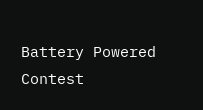Battery Powered Contest